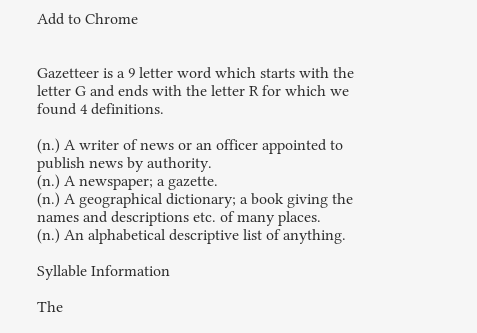Add to Chrome


Gazetteer is a 9 letter word which starts with the letter G and ends with the letter R for which we found 4 definitions.

(n.) A writer of news or an officer appointed to publish news by authority.
(n.) A newspaper; a gazette.
(n.) A geographical dictionary; a book giving the names and descriptions etc. of many places.
(n.) An alphabetical descriptive list of anything.

Syllable Information

The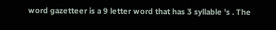word gazetteer is a 9 letter word that has 3 syllable 's . The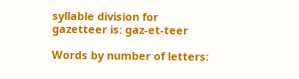syllable division for gazetteer is: gaz-et-teer

Words by number of letters: